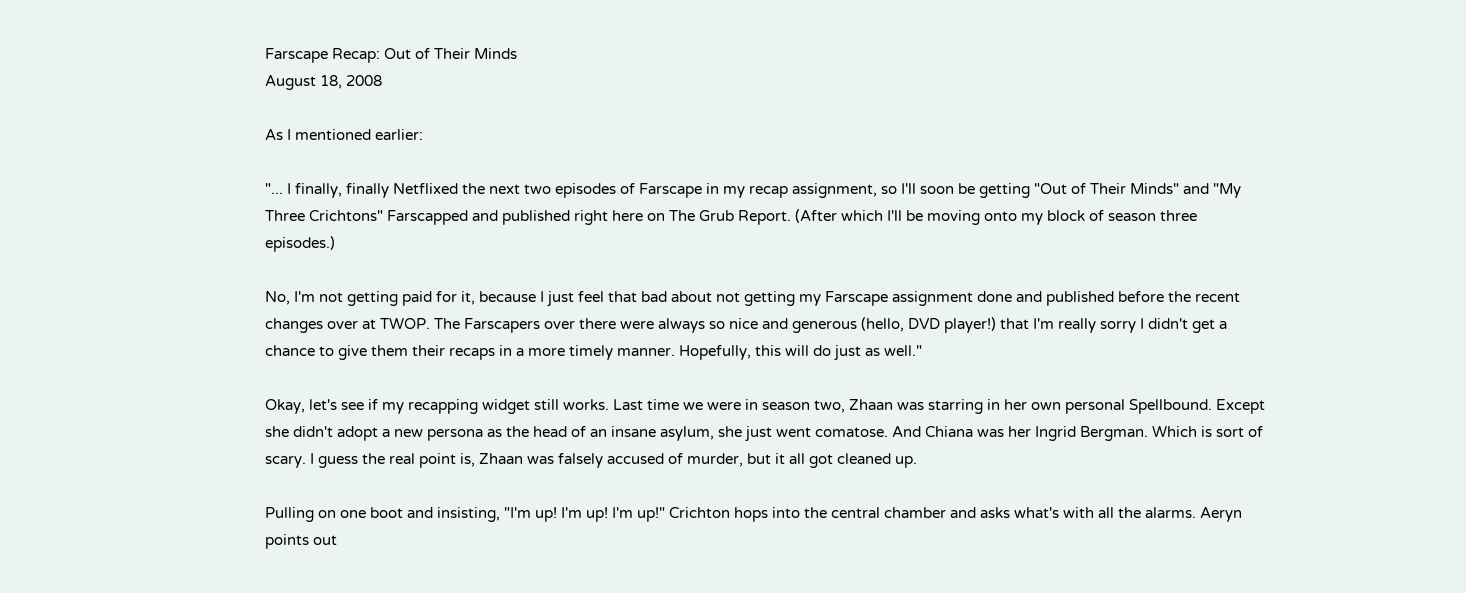Farscape Recap: Out of Their Minds
August 18, 2008

As I mentioned earlier:

"... I finally, finally Netflixed the next two episodes of Farscape in my recap assignment, so I'll soon be getting "Out of Their Minds" and "My Three Crichtons" Farscapped and published right here on The Grub Report. (After which I'll be moving onto my block of season three episodes.)

No, I'm not getting paid for it, because I just feel that bad about not getting my Farscape assignment done and published before the recent changes over at TWOP. The Farscapers over there were always so nice and generous (hello, DVD player!) that I'm really sorry I didn't get a chance to give them their recaps in a more timely manner. Hopefully, this will do just as well."

Okay, let's see if my recapping widget still works. Last time we were in season two, Zhaan was starring in her own personal Spellbound. Except she didn't adopt a new persona as the head of an insane asylum, she just went comatose. And Chiana was her Ingrid Bergman. Which is sort of scary. I guess the real point is, Zhaan was falsely accused of murder, but it all got cleaned up.

Pulling on one boot and insisting, "I'm up! I'm up! I'm up!" Crichton hops into the central chamber and asks what's with all the alarms. Aeryn points out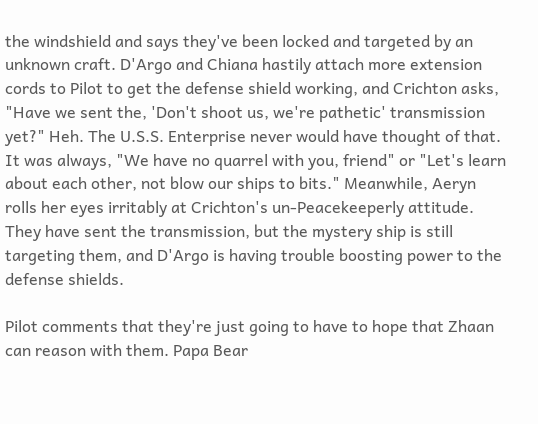the windshield and says they've been locked and targeted by an unknown craft. D'Argo and Chiana hastily attach more extension cords to Pilot to get the defense shield working, and Crichton asks, "Have we sent the, 'Don't shoot us, we're pathetic' transmission yet?" Heh. The U.S.S. Enterprise never would have thought of that. It was always, "We have no quarrel with you, friend" or "Let's learn about each other, not blow our ships to bits." Meanwhile, Aeryn rolls her eyes irritably at Crichton's un-Peacekeeperly attitude. They have sent the transmission, but the mystery ship is still targeting them, and D'Argo is having trouble boosting power to the defense shields.

Pilot comments that they're just going to have to hope that Zhaan can reason with them. Papa Bear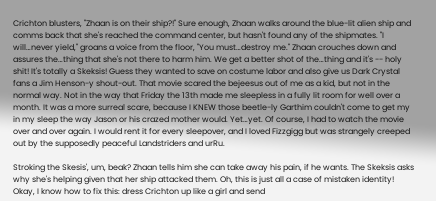Crichton blusters, "Zhaan is on their ship?!" Sure enough, Zhaan walks around the blue-lit alien ship and comms back that she's reached the command center, but hasn't found any of the shipmates. "I will…never yield," groans a voice from the floor, "You must…destroy me." Zhaan crouches down and assures the…thing that she's not there to harm him. We get a better shot of the…thing and it's -- holy shit! It's totally a Skeksis! Guess they wanted to save on costume labor and also give us Dark Crystal fans a Jim Henson-y shout-out. That movie scared the bejeesus out of me as a kid, but not in the normal way. Not in the way that Friday the 13th made me sleepless in a fully lit room for well over a month. It was a more surreal scare, because I KNEW those beetle-ly Garthim couldn't come to get my in my sleep the way Jason or his crazed mother would. Yet…yet. Of course, I had to watch the movie over and over again. I would rent it for every sleepover, and I loved Fizzgigg but was strangely creeped out by the supposedly peaceful Landstriders and urRu.

Stroking the Skesis', um, beak? Zhaan tells him she can take away his pain, if he wants. The Skeksis asks why she's helping given that her ship attacked them. Oh, this is just all a case of mistaken identity! Okay, I know how to fix this: dress Crichton up like a girl and send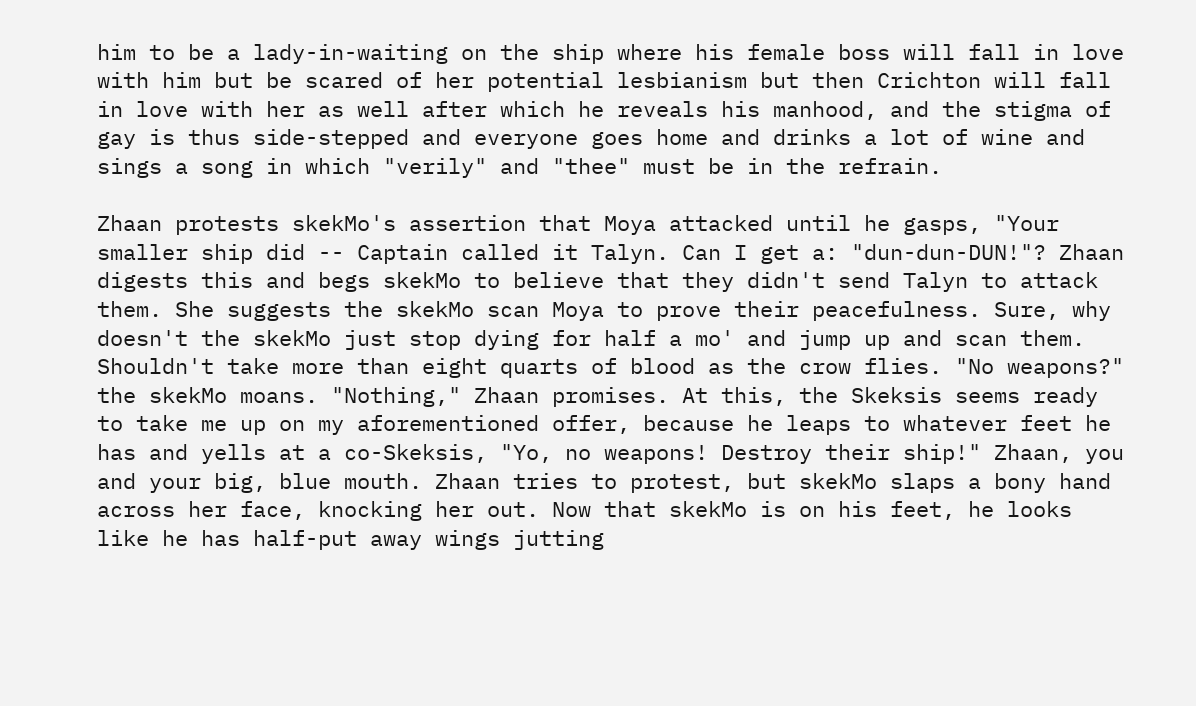him to be a lady-in-waiting on the ship where his female boss will fall in love with him but be scared of her potential lesbianism but then Crichton will fall in love with her as well after which he reveals his manhood, and the stigma of gay is thus side-stepped and everyone goes home and drinks a lot of wine and sings a song in which "verily" and "thee" must be in the refrain.

Zhaan protests skekMo's assertion that Moya attacked until he gasps, "Your smaller ship did -- Captain called it Talyn. Can I get a: "dun-dun-DUN!"? Zhaan digests this and begs skekMo to believe that they didn't send Talyn to attack them. She suggests the skekMo scan Moya to prove their peacefulness. Sure, why doesn't the skekMo just stop dying for half a mo' and jump up and scan them. Shouldn't take more than eight quarts of blood as the crow flies. "No weapons?" the skekMo moans. "Nothing," Zhaan promises. At this, the Skeksis seems ready to take me up on my aforementioned offer, because he leaps to whatever feet he has and yells at a co-Skeksis, "Yo, no weapons! Destroy their ship!" Zhaan, you and your big, blue mouth. Zhaan tries to protest, but skekMo slaps a bony hand across her face, knocking her out. Now that skekMo is on his feet, he looks like he has half-put away wings jutting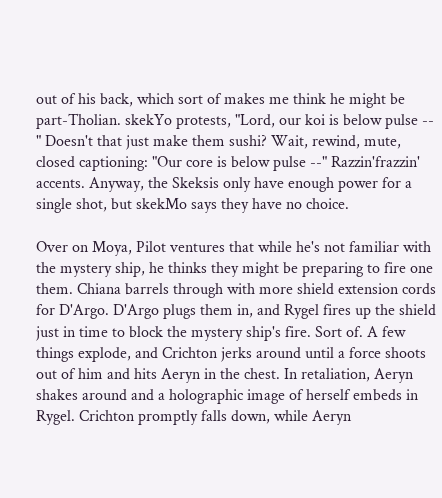out of his back, which sort of makes me think he might be part-Tholian. skekYo protests, "Lord, our koi is below pulse -- " Doesn't that just make them sushi? Wait, rewind, mute, closed captioning: "Our core is below pulse --" Razzin'frazzin' accents. Anyway, the Skeksis only have enough power for a single shot, but skekMo says they have no choice.

Over on Moya, Pilot ventures that while he's not familiar with the mystery ship, he thinks they might be preparing to fire one them. Chiana barrels through with more shield extension cords for D'Argo. D'Argo plugs them in, and Rygel fires up the shield just in time to block the mystery ship's fire. Sort of. A few things explode, and Crichton jerks around until a force shoots out of him and hits Aeryn in the chest. In retaliation, Aeryn shakes around and a holographic image of herself embeds in Rygel. Crichton promptly falls down, while Aeryn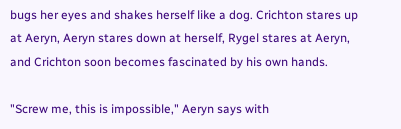bugs her eyes and shakes herself like a dog. Crichton stares up at Aeryn, Aeryn stares down at herself, Rygel stares at Aeryn, and Crichton soon becomes fascinated by his own hands.

"Screw me, this is impossible," Aeryn says with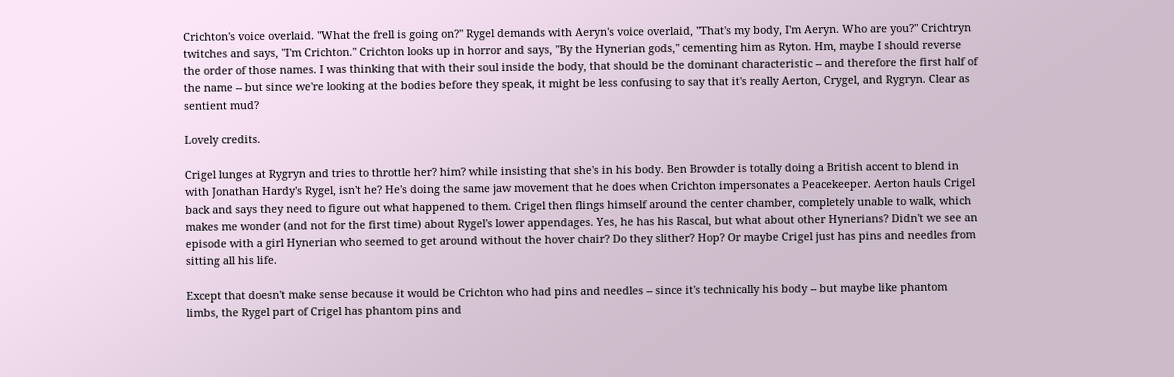Crichton's voice overlaid. "What the frell is going on?" Rygel demands with Aeryn's voice overlaid, "That's my body, I'm Aeryn. Who are you?" Crichtryn twitches and says, "I'm Crichton." Crichton looks up in horror and says, "By the Hynerian gods," cementing him as Ryton. Hm, maybe I should reverse the order of those names. I was thinking that with their soul inside the body, that should be the dominant characteristic -- and therefore the first half of the name -- but since we're looking at the bodies before they speak, it might be less confusing to say that it's really Aerton, Crygel, and Rygryn. Clear as sentient mud?

Lovely credits.

Crigel lunges at Rygryn and tries to throttle her? him? while insisting that she's in his body. Ben Browder is totally doing a British accent to blend in with Jonathan Hardy's Rygel, isn't he? He's doing the same jaw movement that he does when Crichton impersonates a Peacekeeper. Aerton hauls Crigel back and says they need to figure out what happened to them. Crigel then flings himself around the center chamber, completely unable to walk, which makes me wonder (and not for the first time) about Rygel's lower appendages. Yes, he has his Rascal, but what about other Hynerians? Didn't we see an episode with a girl Hynerian who seemed to get around without the hover chair? Do they slither? Hop? Or maybe Crigel just has pins and needles from sitting all his life.

Except that doesn't make sense because it would be Crichton who had pins and needles -- since it's technically his body -- but maybe like phantom limbs, the Rygel part of Crigel has phantom pins and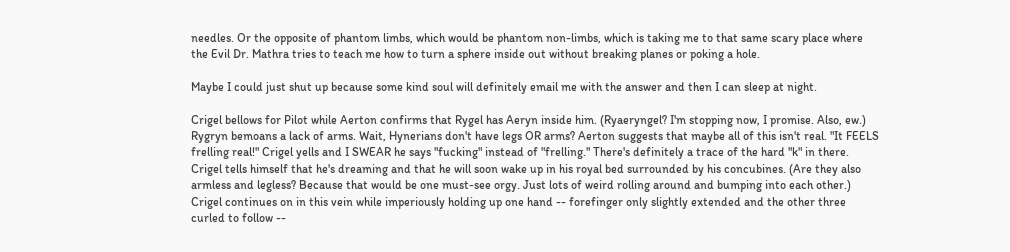needles. Or the opposite of phantom limbs, which would be phantom non-limbs, which is taking me to that same scary place where the Evil Dr. Mathra tries to teach me how to turn a sphere inside out without breaking planes or poking a hole.

Maybe I could just shut up because some kind soul will definitely email me with the answer and then I can sleep at night.

Crigel bellows for Pilot while Aerton confirms that Rygel has Aeryn inside him. (Ryaeryngel? I'm stopping now, I promise. Also, ew.) Rygryn bemoans a lack of arms. Wait, Hynerians don't have legs OR arms? Aerton suggests that maybe all of this isn't real. "It FEELS frelling real!" Crigel yells and I SWEAR he says "fucking" instead of "frelling." There's definitely a trace of the hard "k" in there. Crigel tells himself that he's dreaming and that he will soon wake up in his royal bed surrounded by his concubines. (Are they also armless and legless? Because that would be one must-see orgy. Just lots of weird rolling around and bumping into each other.) Crigel continues on in this vein while imperiously holding up one hand -- forefinger only slightly extended and the other three curled to follow --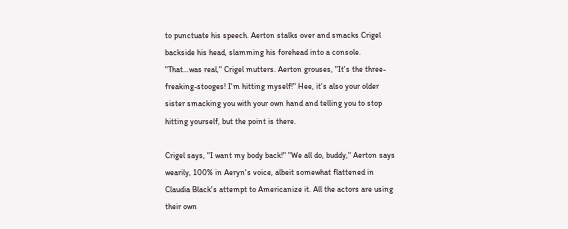to punctuate his speech. Aerton stalks over and smacks Crigel backside his head, slamming his forehead into a console. "That…was real," Crigel mutters. Aerton grouses, "It's the three-freaking-stooges! I'm hitting myself!" Hee, it's also your older sister smacking you with your own hand and telling you to stop hitting yourself, but the point is there.

Crigel says, "I want my body back!" "We all do, buddy," Aerton says wearily, 100% in Aeryn's voice, albeit somewhat flattened in Claudia Black's attempt to Americanize it. All the actors are using their own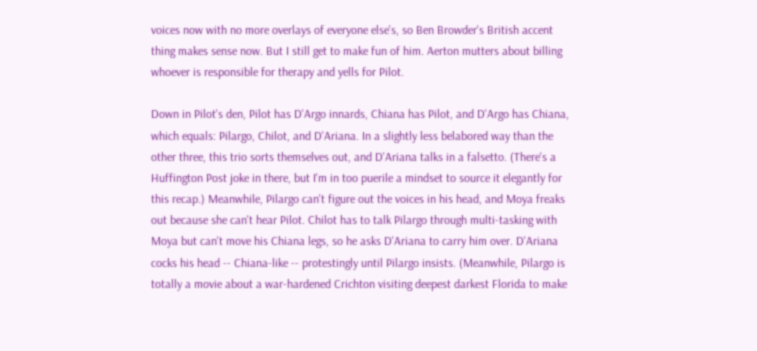voices now with no more overlays of everyone else's, so Ben Browder's British accent thing makes sense now. But I still get to make fun of him. Aerton mutters about billing whoever is responsible for therapy and yells for Pilot.

Down in Pilot's den, Pilot has D'Argo innards, Chiana has Pilot, and D'Argo has Chiana, which equals: Pilargo, Chilot, and D'Ariana. In a slightly less belabored way than the other three, this trio sorts themselves out, and D'Ariana talks in a falsetto. (There's a Huffington Post joke in there, but I'm in too puerile a mindset to source it elegantly for this recap.) Meanwhile, Pilargo can't figure out the voices in his head, and Moya freaks out because she can't hear Pilot. Chilot has to talk Pilargo through multi-tasking with Moya but can't move his Chiana legs, so he asks D'Ariana to carry him over. D'Ariana cocks his head -- Chiana-like -- protestingly until Pilargo insists. (Meanwhile, Pilargo is totally a movie about a war-hardened Crichton visiting deepest darkest Florida to make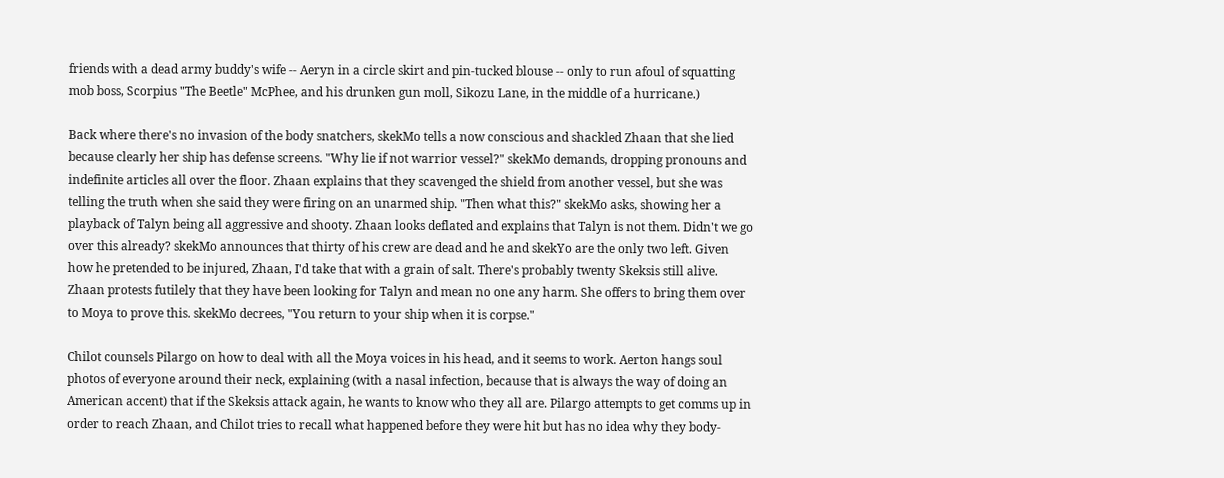friends with a dead army buddy's wife -- Aeryn in a circle skirt and pin-tucked blouse -- only to run afoul of squatting mob boss, Scorpius "The Beetle" McPhee, and his drunken gun moll, Sikozu Lane, in the middle of a hurricane.)

Back where there's no invasion of the body snatchers, skekMo tells a now conscious and shackled Zhaan that she lied because clearly her ship has defense screens. "Why lie if not warrior vessel?" skekMo demands, dropping pronouns and indefinite articles all over the floor. Zhaan explains that they scavenged the shield from another vessel, but she was telling the truth when she said they were firing on an unarmed ship. "Then what this?" skekMo asks, showing her a playback of Talyn being all aggressive and shooty. Zhaan looks deflated and explains that Talyn is not them. Didn't we go over this already? skekMo announces that thirty of his crew are dead and he and skekYo are the only two left. Given how he pretended to be injured, Zhaan, I'd take that with a grain of salt. There's probably twenty Skeksis still alive. Zhaan protests futilely that they have been looking for Talyn and mean no one any harm. She offers to bring them over to Moya to prove this. skekMo decrees, "You return to your ship when it is corpse."

Chilot counsels Pilargo on how to deal with all the Moya voices in his head, and it seems to work. Aerton hangs soul photos of everyone around their neck, explaining (with a nasal infection, because that is always the way of doing an American accent) that if the Skeksis attack again, he wants to know who they all are. Pilargo attempts to get comms up in order to reach Zhaan, and Chilot tries to recall what happened before they were hit but has no idea why they body-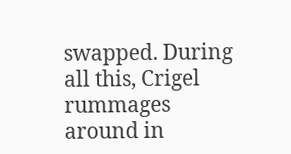swapped. During all this, Crigel rummages around in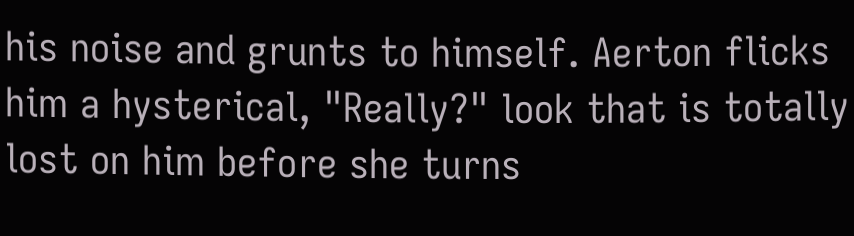his noise and grunts to himself. Aerton flicks him a hysterical, "Really?" look that is totally lost on him before she turns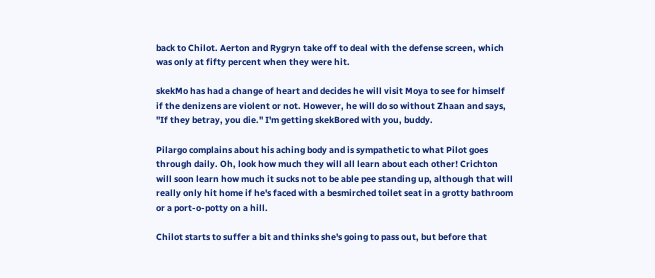back to Chilot. Aerton and Rygryn take off to deal with the defense screen, which was only at fifty percent when they were hit.

skekMo has had a change of heart and decides he will visit Moya to see for himself if the denizens are violent or not. However, he will do so without Zhaan and says, "If they betray, you die." I'm getting skekBored with you, buddy.

Pilargo complains about his aching body and is sympathetic to what Pilot goes through daily. Oh, look how much they will all learn about each other! Crichton will soon learn how much it sucks not to be able pee standing up, although that will really only hit home if he's faced with a besmirched toilet seat in a grotty bathroom or a port-o-potty on a hill.

Chilot starts to suffer a bit and thinks she's going to pass out, but before that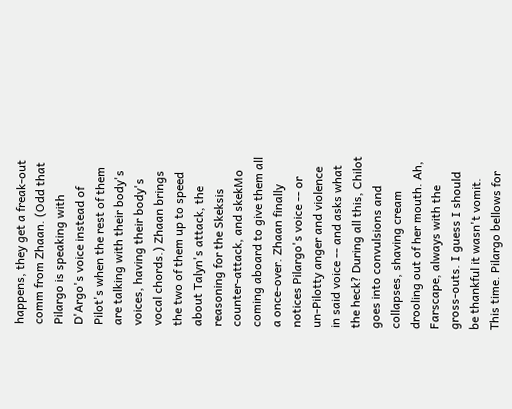happens, they get a freak-out comm from Zhaan. (Odd that Pilargo is speaking with D'Argo's voice instead of Pilot's when the rest of them are talking with their body's voices, having their body's vocal chords.) Zhaan brings the two of them up to speed about Talyn's attack, the reasoning for the Skeksis counter-attack, and skekMo coming aboard to give them all a once-over. Zhaan finally notices Pilargo's voice -- or un-Pilotty anger and violence in said voice -- and asks what the heck? During all this, Chilot goes into convulsions and collapses, shaving cream drooling out of her mouth. Ah, Farscape, always with the gross-outs. I guess I should be thankful it wasn't vomit. This time. Pilargo bellows for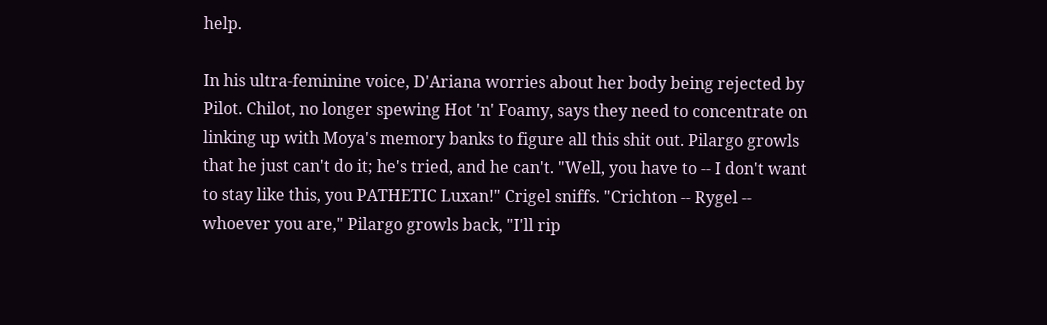help.

In his ultra-feminine voice, D'Ariana worries about her body being rejected by Pilot. Chilot, no longer spewing Hot 'n' Foamy, says they need to concentrate on linking up with Moya's memory banks to figure all this shit out. Pilargo growls that he just can't do it; he's tried, and he can't. "Well, you have to -- I don't want to stay like this, you PATHETIC Luxan!" Crigel sniffs. "Crichton -- Rygel -- whoever you are," Pilargo growls back, "I'll rip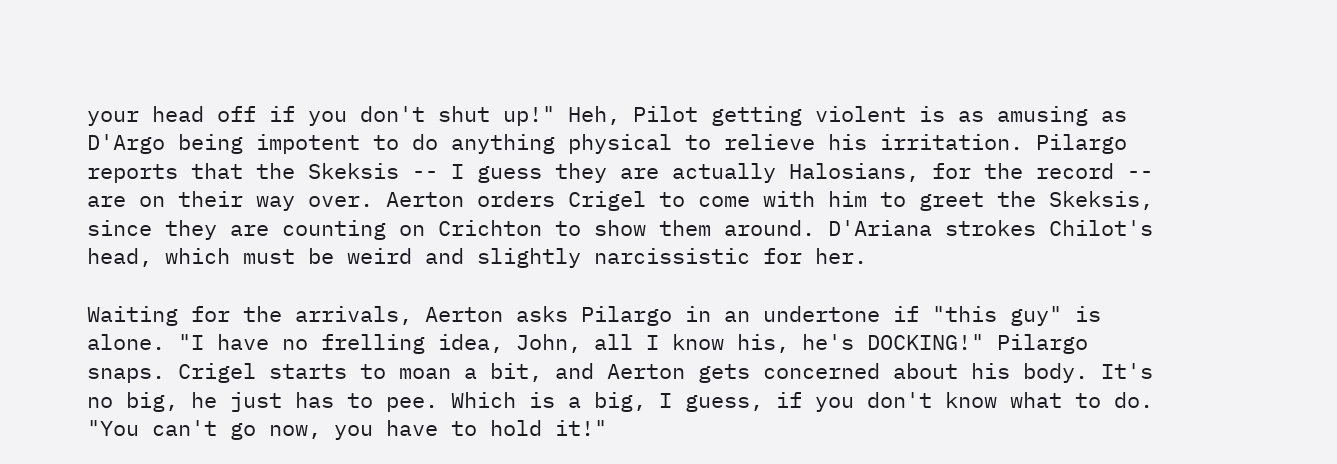your head off if you don't shut up!" Heh, Pilot getting violent is as amusing as D'Argo being impotent to do anything physical to relieve his irritation. Pilargo reports that the Skeksis -- I guess they are actually Halosians, for the record -- are on their way over. Aerton orders Crigel to come with him to greet the Skeksis, since they are counting on Crichton to show them around. D'Ariana strokes Chilot's head, which must be weird and slightly narcissistic for her.

Waiting for the arrivals, Aerton asks Pilargo in an undertone if "this guy" is alone. "I have no frelling idea, John, all I know his, he's DOCKING!" Pilargo snaps. Crigel starts to moan a bit, and Aerton gets concerned about his body. It's no big, he just has to pee. Which is a big, I guess, if you don't know what to do. "You can't go now, you have to hold it!"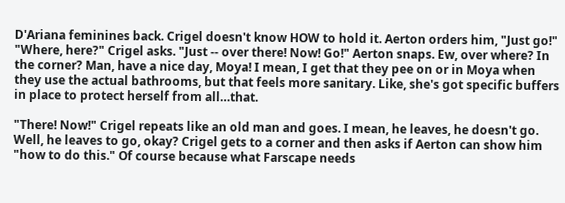D'Ariana feminines back. Crigel doesn't know HOW to hold it. Aerton orders him, "Just go!" "Where, here?" Crigel asks. "Just -- over there! Now! Go!" Aerton snaps. Ew, over where? In the corner? Man, have a nice day, Moya! I mean, I get that they pee on or in Moya when they use the actual bathrooms, but that feels more sanitary. Like, she's got specific buffers in place to protect herself from all…that.

"There! Now!" Crigel repeats like an old man and goes. I mean, he leaves, he doesn't go. Well, he leaves to go, okay? Crigel gets to a corner and then asks if Aerton can show him "how to do this." Of course because what Farscape needs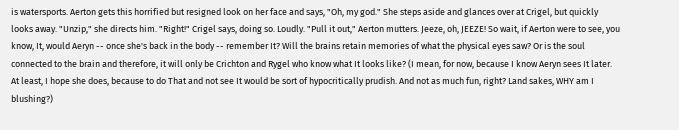is watersports. Aerton gets this horrified but resigned look on her face and says, "Oh, my god." She steps aside and glances over at Crigel, but quickly looks away. "Unzip," she directs him. "Right!" Crigel says, doing so. Loudly. "Pull it out," Aerton mutters. Jeeze, oh, JEEZE! So wait, if Aerton were to see, you know, It, would Aeryn -- once she's back in the body -- remember It? Will the brains retain memories of what the physical eyes saw? Or is the soul connected to the brain and therefore, it will only be Crichton and Rygel who know what It looks like? (I mean, for now, because I know Aeryn sees It later. At least, I hope she does, because to do That and not see It would be sort of hypocritically prudish. And not as much fun, right? Land sakes, WHY am I blushing?)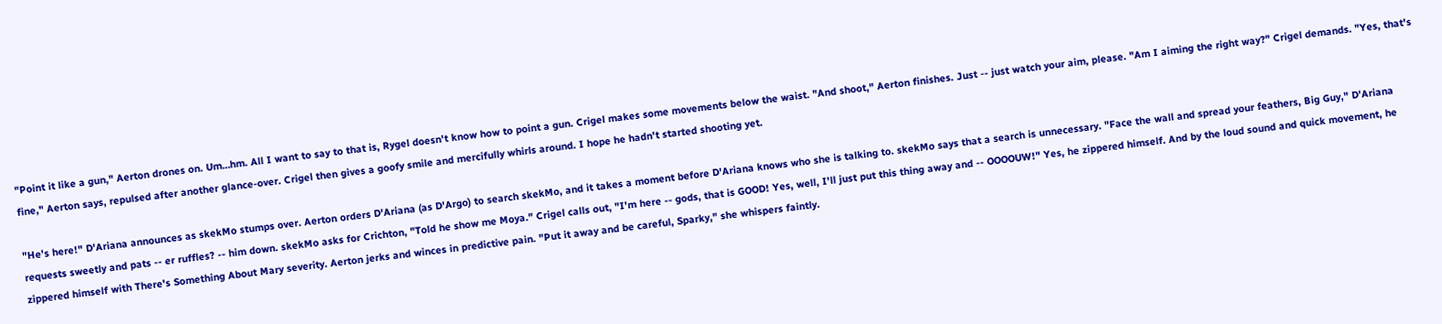"Point it like a gun," Aerton drones on. Um…hm. All I want to say to that is, Rygel doesn't know how to point a gun. Crigel makes some movements below the waist. "And shoot," Aerton finishes. Just -- just watch your aim, please. "Am I aiming the right way?" Crigel demands. "Yes, that's fine," Aerton says, repulsed after another glance-over. Crigel then gives a goofy smile and mercifully whirls around. I hope he hadn't started shooting yet.

"He's here!" D'Ariana announces as skekMo stumps over. Aerton orders D'Ariana (as D'Argo) to search skekMo, and it takes a moment before D'Ariana knows who she is talking to. skekMo says that a search is unnecessary. "Face the wall and spread your feathers, Big Guy," D'Ariana requests sweetly and pats -- er ruffles? -- him down. skekMo asks for Crichton, "Told he show me Moya." Crigel calls out, "I'm here -- gods, that is GOOD! Yes, well, I'll just put this thing away and -- OOOOUW!" Yes, he zippered himself. And by the loud sound and quick movement, he zippered himself with There's Something About Mary severity. Aerton jerks and winces in predictive pain. "Put it away and be careful, Sparky," she whispers faintly.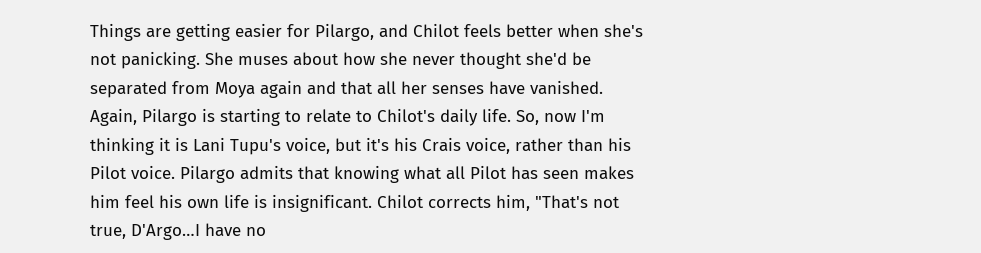Things are getting easier for Pilargo, and Chilot feels better when she's not panicking. She muses about how she never thought she'd be separated from Moya again and that all her senses have vanished. Again, Pilargo is starting to relate to Chilot's daily life. So, now I'm thinking it is Lani Tupu's voice, but it's his Crais voice, rather than his Pilot voice. Pilargo admits that knowing what all Pilot has seen makes him feel his own life is insignificant. Chilot corrects him, "That's not true, D'Argo…I have no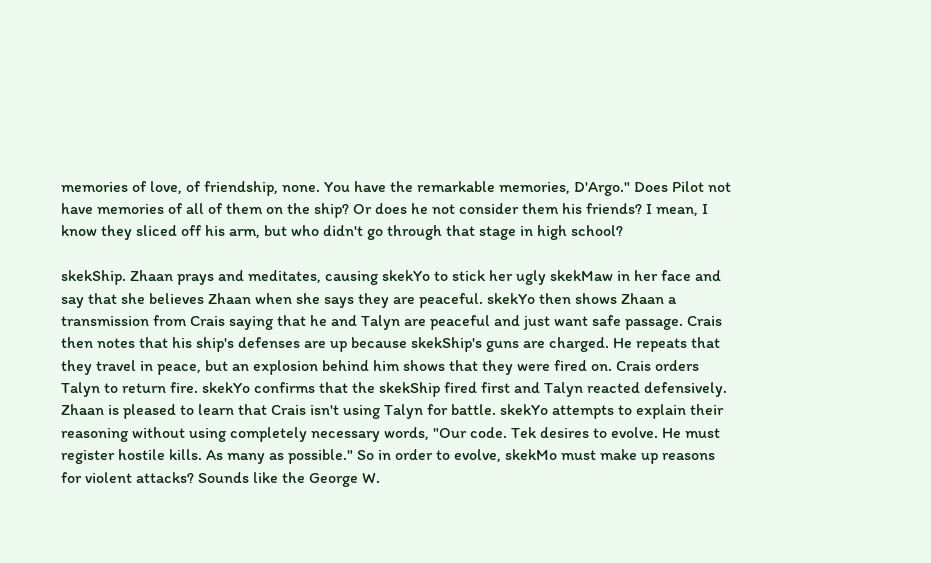memories of love, of friendship, none. You have the remarkable memories, D'Argo." Does Pilot not have memories of all of them on the ship? Or does he not consider them his friends? I mean, I know they sliced off his arm, but who didn't go through that stage in high school?

skekShip. Zhaan prays and meditates, causing skekYo to stick her ugly skekMaw in her face and say that she believes Zhaan when she says they are peaceful. skekYo then shows Zhaan a transmission from Crais saying that he and Talyn are peaceful and just want safe passage. Crais then notes that his ship's defenses are up because skekShip's guns are charged. He repeats that they travel in peace, but an explosion behind him shows that they were fired on. Crais orders Talyn to return fire. skekYo confirms that the skekShip fired first and Talyn reacted defensively. Zhaan is pleased to learn that Crais isn't using Talyn for battle. skekYo attempts to explain their reasoning without using completely necessary words, "Our code. Tek desires to evolve. He must register hostile kills. As many as possible." So in order to evolve, skekMo must make up reasons for violent attacks? Sounds like the George W.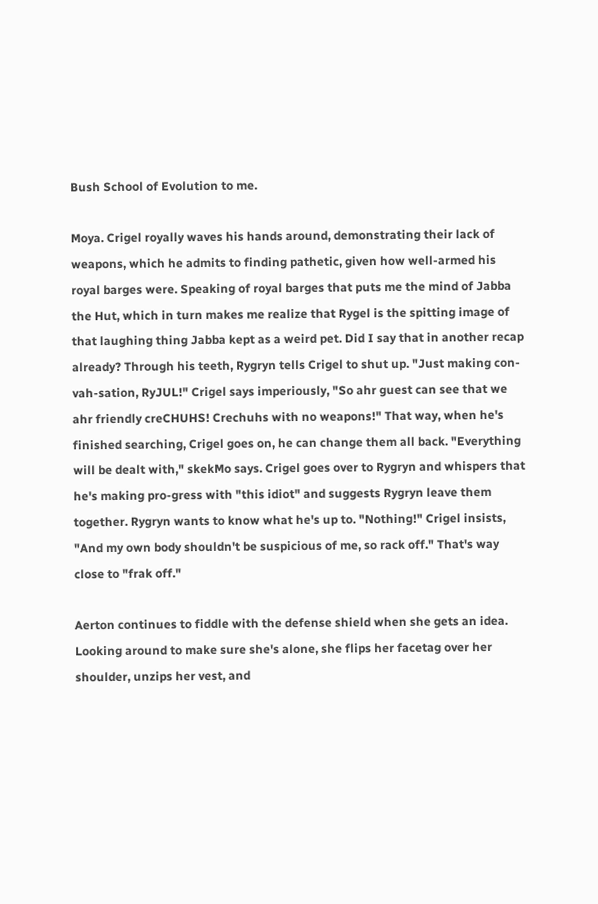Bush School of Evolution to me.

Moya. Crigel royally waves his hands around, demonstrating their lack of weapons, which he admits to finding pathetic, given how well-armed his royal barges were. Speaking of royal barges that puts me the mind of Jabba the Hut, which in turn makes me realize that Rygel is the spitting image of that laughing thing Jabba kept as a weird pet. Did I say that in another recap already? Through his teeth, Rygryn tells Crigel to shut up. "Just making con-vah-sation, RyJUL!" Crigel says imperiously, "So ahr guest can see that we ahr friendly creCHUHS! Crechuhs with no weapons!" That way, when he's finished searching, Crigel goes on, he can change them all back. "Everything will be dealt with," skekMo says. Crigel goes over to Rygryn and whispers that he's making pro-gress with "this idiot" and suggests Rygryn leave them together. Rygryn wants to know what he's up to. "Nothing!" Crigel insists, "And my own body shouldn't be suspicious of me, so rack off." That's way close to "frak off."

Aerton continues to fiddle with the defense shield when she gets an idea. Looking around to make sure she's alone, she flips her facetag over her shoulder, unzips her vest, and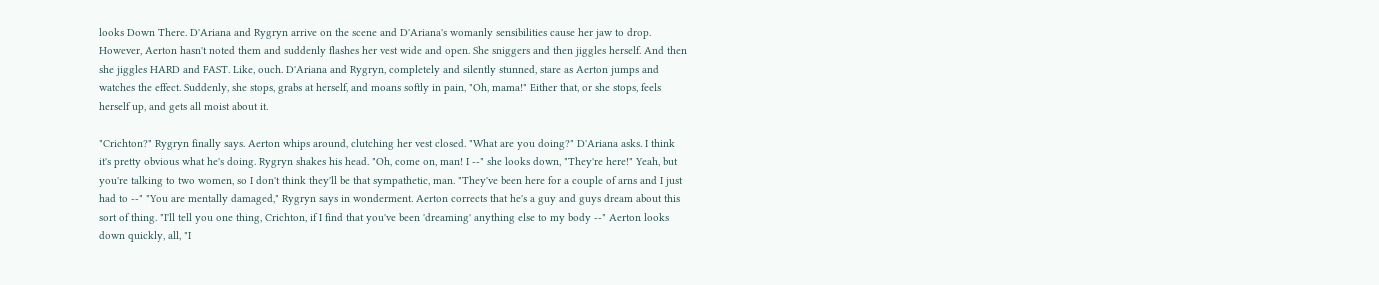looks Down There. D'Ariana and Rygryn arrive on the scene and D'Ariana's womanly sensibilities cause her jaw to drop. However, Aerton hasn't noted them and suddenly flashes her vest wide and open. She sniggers and then jiggles herself. And then she jiggles HARD and FAST. Like, ouch. D'Ariana and Rygryn, completely and silently stunned, stare as Aerton jumps and watches the effect. Suddenly, she stops, grabs at herself, and moans softly in pain, "Oh, mama!" Either that, or she stops, feels herself up, and gets all moist about it.

"Crichton?" Rygryn finally says. Aerton whips around, clutching her vest closed. "What are you doing?" D'Ariana asks. I think it's pretty obvious what he's doing. Rygryn shakes his head. "Oh, come on, man! I --" she looks down, "They're here!" Yeah, but you're talking to two women, so I don't think they'll be that sympathetic, man. "They've been here for a couple of arns and I just had to --" "You are mentally damaged," Rygryn says in wonderment. Aerton corrects that he's a guy and guys dream about this sort of thing. "I'll tell you one thing, Crichton, if I find that you've been 'dreaming' anything else to my body --" Aerton looks down quickly, all, "I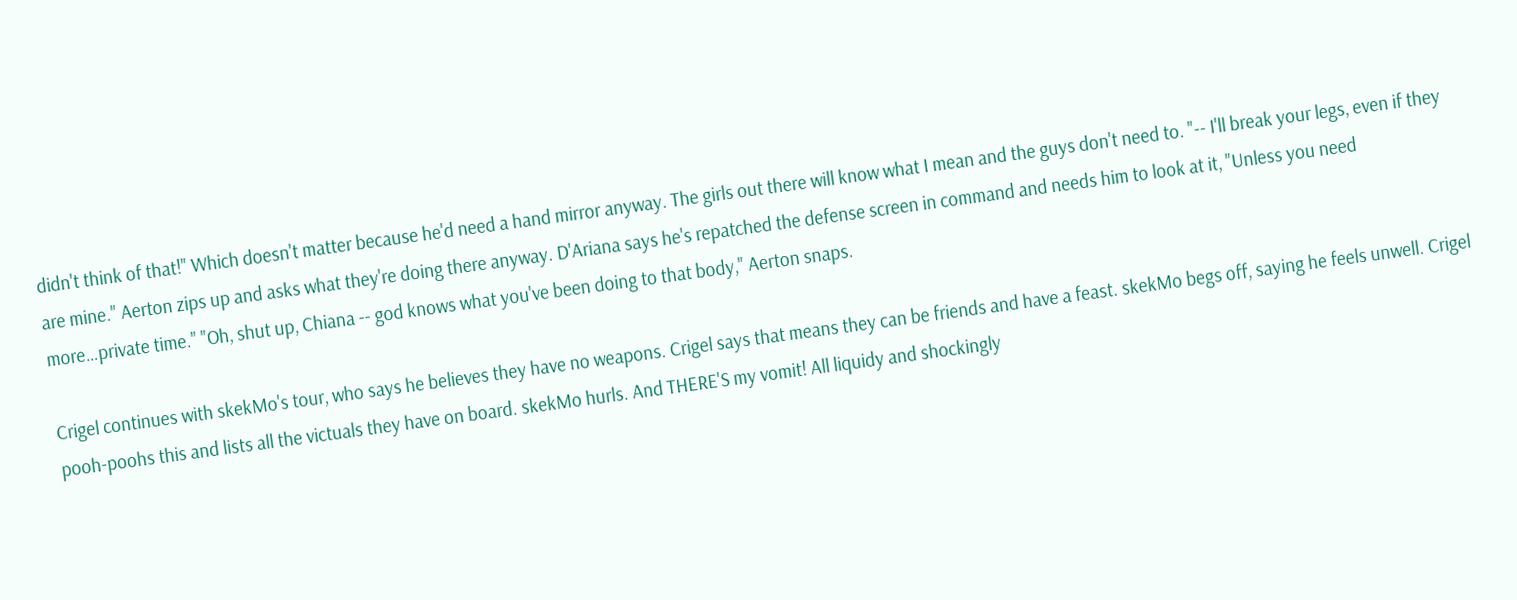didn't think of that!" Which doesn't matter because he'd need a hand mirror anyway. The girls out there will know what I mean and the guys don't need to. "-- I'll break your legs, even if they are mine." Aerton zips up and asks what they're doing there anyway. D'Ariana says he's repatched the defense screen in command and needs him to look at it, "Unless you need more…private time." "Oh, shut up, Chiana -- god knows what you've been doing to that body," Aerton snaps.

Crigel continues with skekMo's tour, who says he believes they have no weapons. Crigel says that means they can be friends and have a feast. skekMo begs off, saying he feels unwell. Crigel pooh-poohs this and lists all the victuals they have on board. skekMo hurls. And THERE'S my vomit! All liquidy and shockingly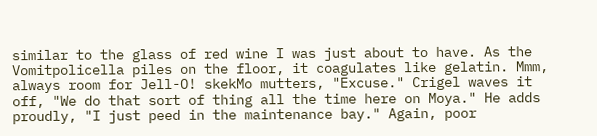similar to the glass of red wine I was just about to have. As the Vomitpolicella piles on the floor, it coagulates like gelatin. Mmm, always room for Jell-O! skekMo mutters, "Excuse." Crigel waves it off, "We do that sort of thing all the time here on Moya." He adds proudly, "I just peed in the maintenance bay." Again, poor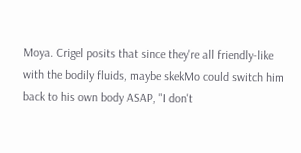Moya. Crigel posits that since they're all friendly-like with the bodily fluids, maybe skekMo could switch him back to his own body ASAP, "I don't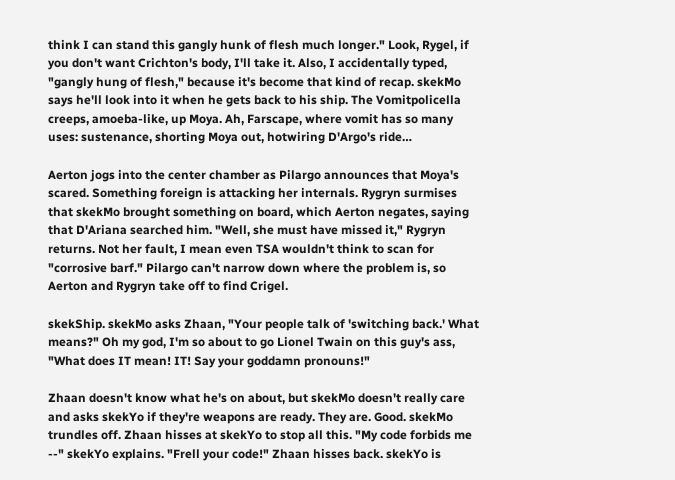think I can stand this gangly hunk of flesh much longer." Look, Rygel, if you don't want Crichton's body, I'll take it. Also, I accidentally typed, "gangly hung of flesh," because it's become that kind of recap. skekMo says he'll look into it when he gets back to his ship. The Vomitpolicella creeps, amoeba-like, up Moya. Ah, Farscape, where vomit has so many uses: sustenance, shorting Moya out, hotwiring D'Argo's ride…

Aerton jogs into the center chamber as Pilargo announces that Moya's scared. Something foreign is attacking her internals. Rygryn surmises that skekMo brought something on board, which Aerton negates, saying that D'Ariana searched him. "Well, she must have missed it," Rygryn returns. Not her fault, I mean even TSA wouldn't think to scan for "corrosive barf." Pilargo can't narrow down where the problem is, so Aerton and Rygryn take off to find Crigel.

skekShip. skekMo asks Zhaan, "Your people talk of 'switching back.' What means?" Oh my god, I'm so about to go Lionel Twain on this guy's ass, "What does IT mean! IT! Say your goddamn pronouns!"

Zhaan doesn't know what he's on about, but skekMo doesn't really care and asks skekYo if they're weapons are ready. They are. Good. skekMo trundles off. Zhaan hisses at skekYo to stop all this. "My code forbids me --" skekYo explains. "Frell your code!" Zhaan hisses back. skekYo is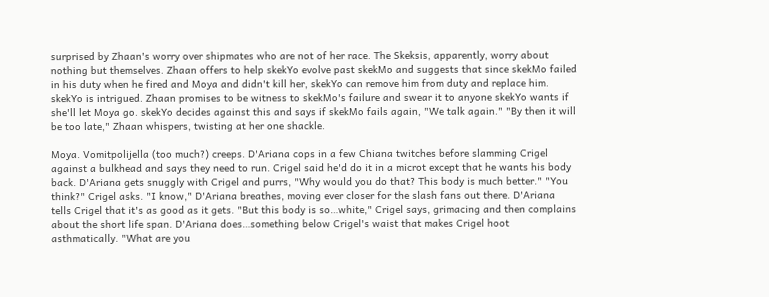surprised by Zhaan's worry over shipmates who are not of her race. The Skeksis, apparently, worry about nothing but themselves. Zhaan offers to help skekYo evolve past skekMo and suggests that since skekMo failed in his duty when he fired and Moya and didn't kill her, skekYo can remove him from duty and replace him. skekYo is intrigued. Zhaan promises to be witness to skekMo's failure and swear it to anyone skekYo wants if she'll let Moya go. skekYo decides against this and says if skekMo fails again, "We talk again." "By then it will be too late," Zhaan whispers, twisting at her one shackle.

Moya. Vomitpolijella (too much?) creeps. D'Ariana cops in a few Chiana twitches before slamming Crigel against a bulkhead and says they need to run. Crigel said he'd do it in a microt except that he wants his body back. D'Ariana gets snuggly with Crigel and purrs, "Why would you do that? This body is much better." "You think?" Crigel asks. "I know," D'Ariana breathes, moving ever closer for the slash fans out there. D'Ariana tells Crigel that it's as good as it gets. "But this body is so…white," Crigel says, grimacing and then complains about the short life span. D'Ariana does…something below Crigel's waist that makes Crigel hoot asthmatically. "What are you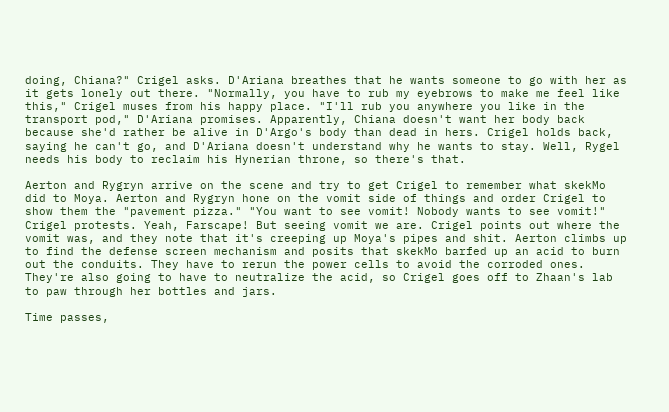doing, Chiana?" Crigel asks. D'Ariana breathes that he wants someone to go with her as it gets lonely out there. "Normally, you have to rub my eyebrows to make me feel like this," Crigel muses from his happy place. "I'll rub you anywhere you like in the transport pod," D'Ariana promises. Apparently, Chiana doesn't want her body back because she'd rather be alive in D'Argo's body than dead in hers. Crigel holds back, saying he can't go, and D'Ariana doesn't understand why he wants to stay. Well, Rygel needs his body to reclaim his Hynerian throne, so there's that.

Aerton and Rygryn arrive on the scene and try to get Crigel to remember what skekMo did to Moya. Aerton and Rygryn hone on the vomit side of things and order Crigel to show them the "pavement pizza." "You want to see vomit! Nobody wants to see vomit!" Crigel protests. Yeah, Farscape! But seeing vomit we are. Crigel points out where the vomit was, and they note that it's creeping up Moya's pipes and shit. Aerton climbs up to find the defense screen mechanism and posits that skekMo barfed up an acid to burn out the conduits. They have to rerun the power cells to avoid the corroded ones. They're also going to have to neutralize the acid, so Crigel goes off to Zhaan's lab to paw through her bottles and jars.

Time passes,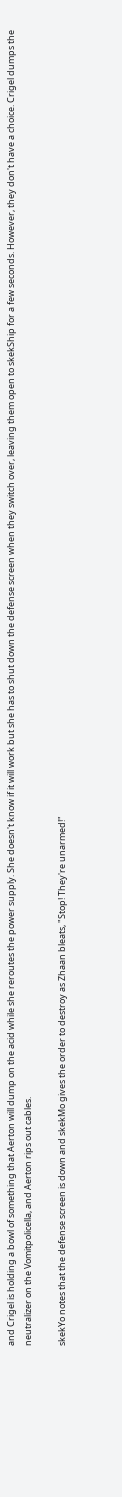and Crigel is holding a bowl of something that Aerton will dump on the acid while she reroutes the power supply. She doesn't know if it will work but she has to shut down the defense screen when they switch over, leaving them open to skekShip for a few seconds. However, they don't have a choice. Crigel dumps the neutralizer on the Vomitpolicella, and Aerton rips out cables.

skekYo notes that the defense screen is down and skekMo gives the order to destroy as Zhaan bleats, "Stop! They're unarmed!"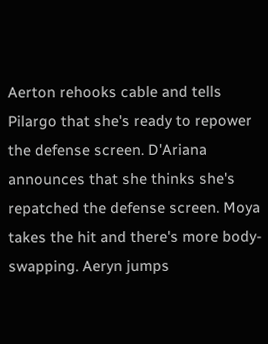Aerton rehooks cable and tells Pilargo that she's ready to repower the defense screen. D'Ariana announces that she thinks she's repatched the defense screen. Moya takes the hit and there's more body-swapping. Aeryn jumps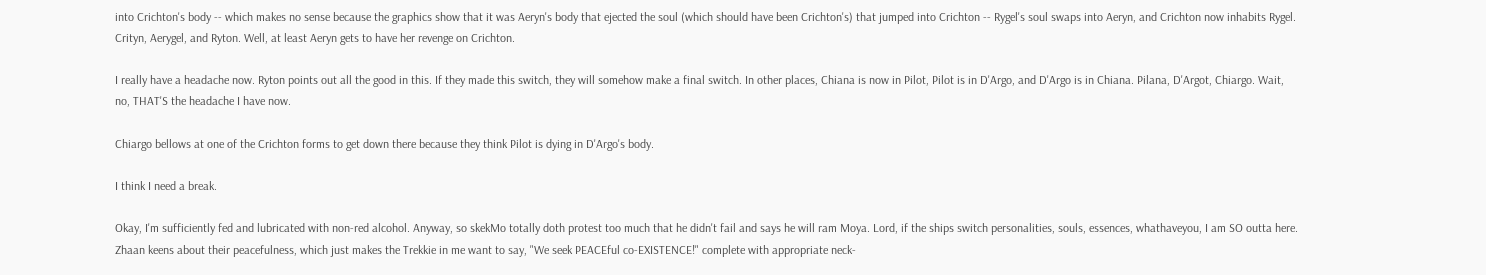into Crichton's body -- which makes no sense because the graphics show that it was Aeryn's body that ejected the soul (which should have been Crichton's) that jumped into Crichton -- Rygel's soul swaps into Aeryn, and Crichton now inhabits Rygel. Crityn, Aerygel, and Ryton. Well, at least Aeryn gets to have her revenge on Crichton.

I really have a headache now. Ryton points out all the good in this. If they made this switch, they will somehow make a final switch. In other places, Chiana is now in Pilot, Pilot is in D'Argo, and D'Argo is in Chiana. Pilana, D'Argot, Chiargo. Wait, no, THAT'S the headache I have now.

Chiargo bellows at one of the Crichton forms to get down there because they think Pilot is dying in D'Argo's body.

I think I need a break.

Okay, I'm sufficiently fed and lubricated with non-red alcohol. Anyway, so skekMo totally doth protest too much that he didn't fail and says he will ram Moya. Lord, if the ships switch personalities, souls, essences, whathaveyou, I am SO outta here. Zhaan keens about their peacefulness, which just makes the Trekkie in me want to say, "We seek PEACEful co-EXISTENCE!" complete with appropriate neck-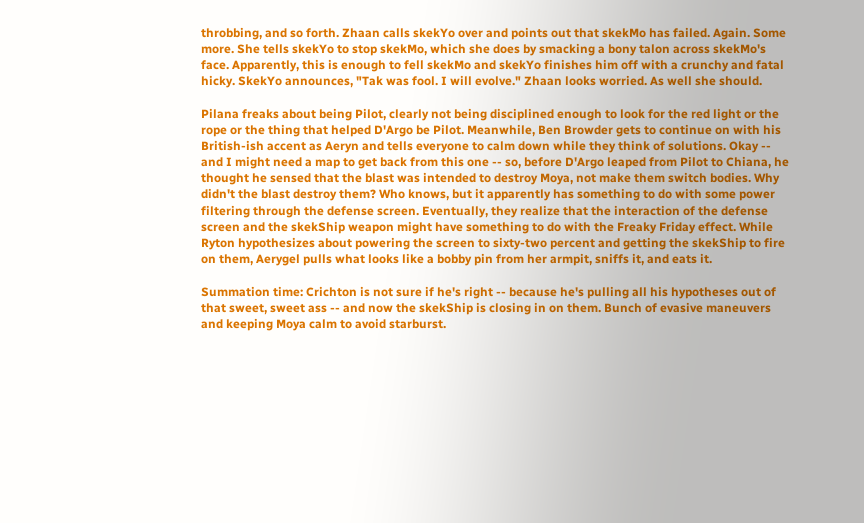throbbing, and so forth. Zhaan calls skekYo over and points out that skekMo has failed. Again. Some more. She tells skekYo to stop skekMo, which she does by smacking a bony talon across skekMo's face. Apparently, this is enough to fell skekMo and skekYo finishes him off with a crunchy and fatal hicky. SkekYo announces, "Tak was fool. I will evolve." Zhaan looks worried. As well she should.

Pilana freaks about being Pilot, clearly not being disciplined enough to look for the red light or the rope or the thing that helped D'Argo be Pilot. Meanwhile, Ben Browder gets to continue on with his British-ish accent as Aeryn and tells everyone to calm down while they think of solutions. Okay -- and I might need a map to get back from this one -- so, before D'Argo leaped from Pilot to Chiana, he thought he sensed that the blast was intended to destroy Moya, not make them switch bodies. Why didn't the blast destroy them? Who knows, but it apparently has something to do with some power filtering through the defense screen. Eventually, they realize that the interaction of the defense screen and the skekShip weapon might have something to do with the Freaky Friday effect. While Ryton hypothesizes about powering the screen to sixty-two percent and getting the skekShip to fire on them, Aerygel pulls what looks like a bobby pin from her armpit, sniffs it, and eats it.

Summation time: Crichton is not sure if he's right -- because he's pulling all his hypotheses out of that sweet, sweet ass -- and now the skekShip is closing in on them. Bunch of evasive maneuvers and keeping Moya calm to avoid starburst.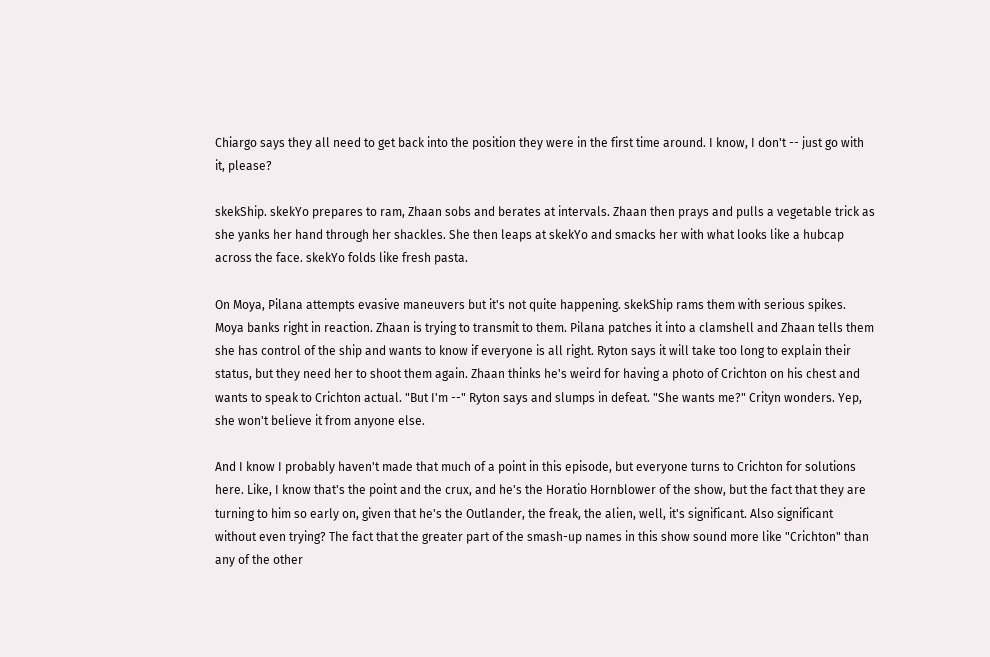Chiargo says they all need to get back into the position they were in the first time around. I know, I don't -- just go with it, please?

skekShip. skekYo prepares to ram, Zhaan sobs and berates at intervals. Zhaan then prays and pulls a vegetable trick as she yanks her hand through her shackles. She then leaps at skekYo and smacks her with what looks like a hubcap across the face. skekYo folds like fresh pasta.

On Moya, Pilana attempts evasive maneuvers but it's not quite happening. skekShip rams them with serious spikes. Moya banks right in reaction. Zhaan is trying to transmit to them. Pilana patches it into a clamshell and Zhaan tells them she has control of the ship and wants to know if everyone is all right. Ryton says it will take too long to explain their status, but they need her to shoot them again. Zhaan thinks he's weird for having a photo of Crichton on his chest and wants to speak to Crichton actual. "But I'm --" Ryton says and slumps in defeat. "She wants me?" Crityn wonders. Yep, she won't believe it from anyone else.

And I know I probably haven't made that much of a point in this episode, but everyone turns to Crichton for solutions here. Like, I know that's the point and the crux, and he's the Horatio Hornblower of the show, but the fact that they are turning to him so early on, given that he's the Outlander, the freak, the alien, well, it's significant. Also significant without even trying? The fact that the greater part of the smash-up names in this show sound more like "Crichton" than any of the other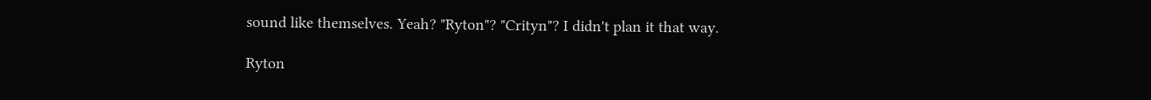sound like themselves. Yeah? "Ryton"? "Crityn"? I didn't plan it that way.

Ryton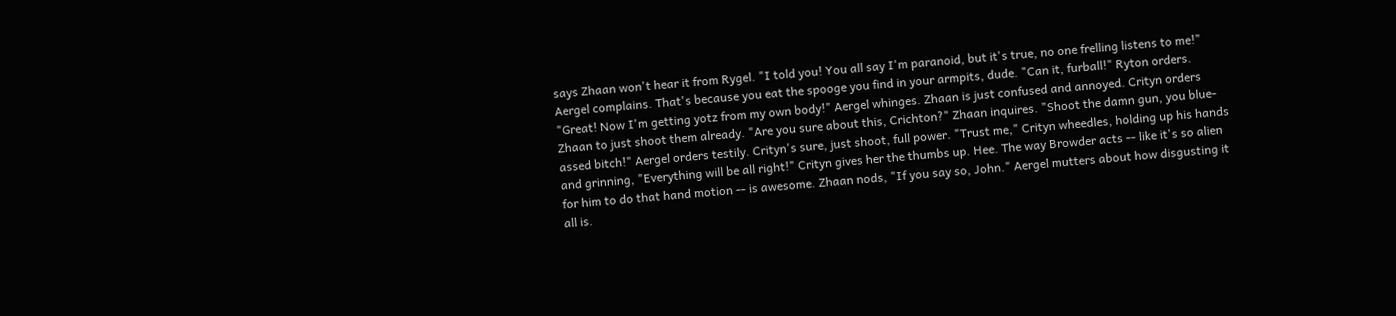says Zhaan won't hear it from Rygel. "I told you! You all say I'm paranoid, but it's true, no one frelling listens to me!" Aergel complains. That's because you eat the spooge you find in your armpits, dude. "Can it, furball!" Ryton orders. "Great! Now I'm getting yotz from my own body!" Aergel whinges. Zhaan is just confused and annoyed. Crityn orders Zhaan to just shoot them already. "Are you sure about this, Crichton?" Zhaan inquires. "Shoot the damn gun, you blue-assed bitch!" Aergel orders testily. Crityn's sure, just shoot, full power. "Trust me," Crityn wheedles, holding up his hands and grinning, "Everything will be all right!" Crityn gives her the thumbs up. Hee. The way Browder acts -- like it's so alien for him to do that hand motion -- is awesome. Zhaan nods, "If you say so, John." Aergel mutters about how disgusting it all is.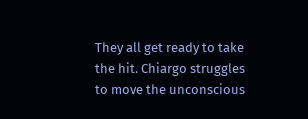They all get ready to take the hit. Chiargo struggles to move the unconscious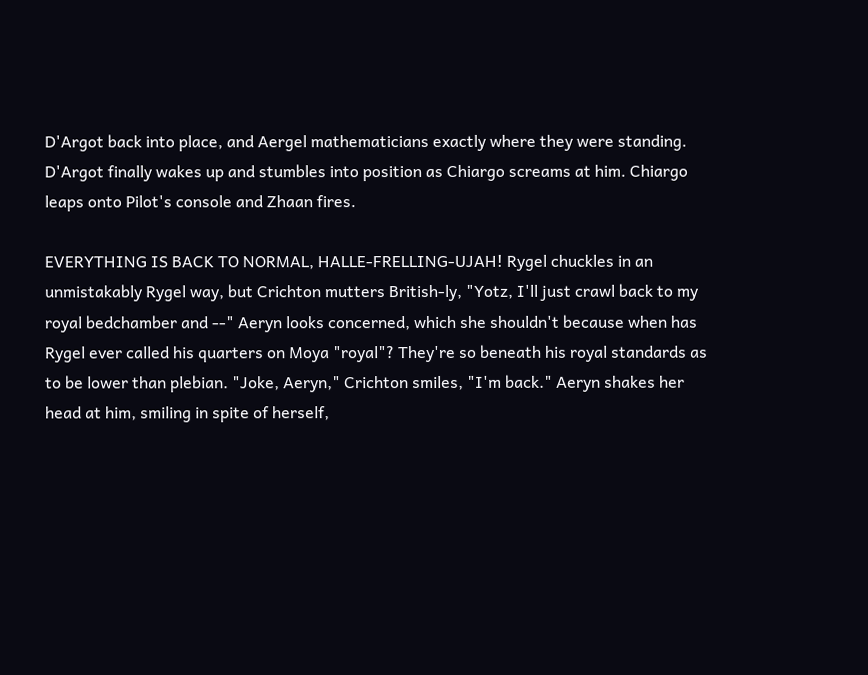D'Argot back into place, and Aergel mathematicians exactly where they were standing. D'Argot finally wakes up and stumbles into position as Chiargo screams at him. Chiargo leaps onto Pilot's console and Zhaan fires.

EVERYTHING IS BACK TO NORMAL, HALLE-FRELLING-UJAH! Rygel chuckles in an unmistakably Rygel way, but Crichton mutters British-ly, "Yotz, I'll just crawl back to my royal bedchamber and --" Aeryn looks concerned, which she shouldn't because when has Rygel ever called his quarters on Moya "royal"? They're so beneath his royal standards as to be lower than plebian. "Joke, Aeryn," Crichton smiles, "I'm back." Aeryn shakes her head at him, smiling in spite of herself,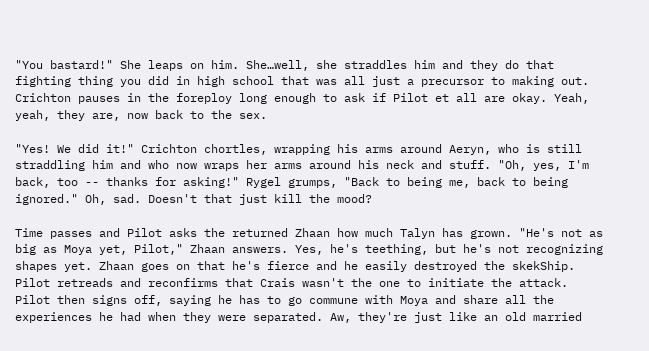"You bastard!" She leaps on him. She…well, she straddles him and they do that fighting thing you did in high school that was all just a precursor to making out. Crichton pauses in the foreploy long enough to ask if Pilot et all are okay. Yeah, yeah, they are, now back to the sex.

"Yes! We did it!" Crichton chortles, wrapping his arms around Aeryn, who is still straddling him and who now wraps her arms around his neck and stuff. "Oh, yes, I'm back, too -- thanks for asking!" Rygel grumps, "Back to being me, back to being ignored." Oh, sad. Doesn't that just kill the mood?

Time passes and Pilot asks the returned Zhaan how much Talyn has grown. "He's not as big as Moya yet, Pilot," Zhaan answers. Yes, he's teething, but he's not recognizing shapes yet. Zhaan goes on that he's fierce and he easily destroyed the skekShip. Pilot retreads and reconfirms that Crais wasn't the one to initiate the attack. Pilot then signs off, saying he has to go commune with Moya and share all the experiences he had when they were separated. Aw, they're just like an old married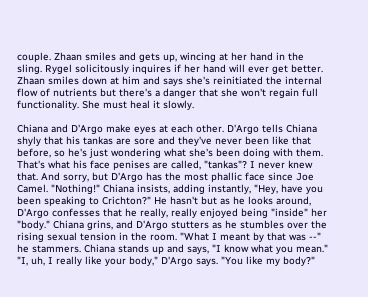couple. Zhaan smiles and gets up, wincing at her hand in the sling. Rygel solicitously inquires if her hand will ever get better. Zhaan smiles down at him and says she's reinitiated the internal flow of nutrients but there's a danger that she won't regain full functionality. She must heal it slowly.

Chiana and D'Argo make eyes at each other. D'Argo tells Chiana shyly that his tankas are sore and they've never been like that before, so he's just wondering what she's been doing with them. That's what his face penises are called, "tankas"? I never knew that. And sorry, but D'Argo has the most phallic face since Joe Camel. "Nothing!" Chiana insists, adding instantly, "Hey, have you been speaking to Crichton?" He hasn't but as he looks around, D'Argo confesses that he really, really enjoyed being "inside" her "body." Chiana grins, and D'Argo stutters as he stumbles over the rising sexual tension in the room. "What I meant by that was --" he stammers. Chiana stands up and says, "I know what you mean." "I, uh, I really like your body," D'Argo says. "You like my body?"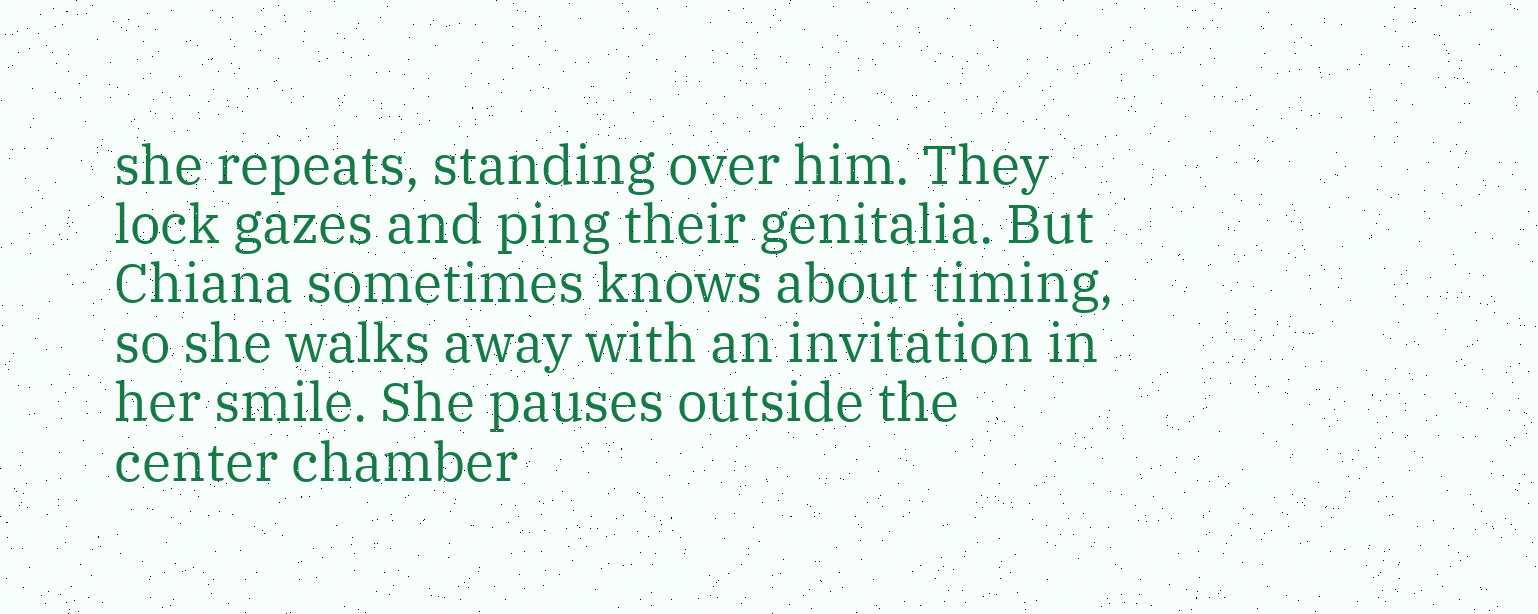she repeats, standing over him. They lock gazes and ping their genitalia. But Chiana sometimes knows about timing, so she walks away with an invitation in her smile. She pauses outside the center chamber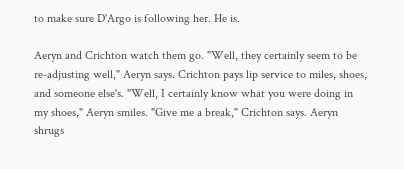to make sure D'Argo is following her. He is.

Aeryn and Crichton watch them go. "Well, they certainly seem to be re-adjusting well," Aeryn says. Crichton pays lip service to miles, shoes, and someone else's. "Well, I certainly know what you were doing in my shoes," Aeryn smiles. "Give me a break," Crichton says. Aeryn shrugs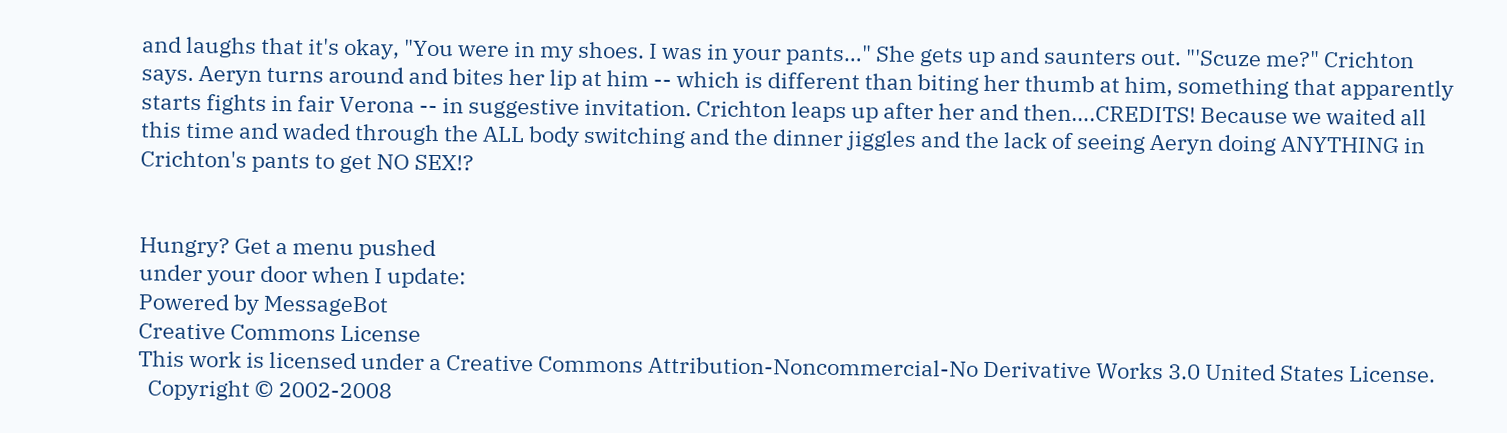and laughs that it's okay, "You were in my shoes. I was in your pants…" She gets up and saunters out. "'Scuze me?" Crichton says. Aeryn turns around and bites her lip at him -- which is different than biting her thumb at him, something that apparently starts fights in fair Verona -- in suggestive invitation. Crichton leaps up after her and then….CREDITS! Because we waited all this time and waded through the ALL body switching and the dinner jiggles and the lack of seeing Aeryn doing ANYTHING in Crichton's pants to get NO SEX!?


Hungry? Get a menu pushed
under your door when I update:
Powered by MessageBot
Creative Commons License
This work is licensed under a Creative Commons Attribution-Noncommercial-No Derivative Works 3.0 United States License.
  Copyright © 2002-2008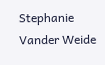Stephanie Vander Weide